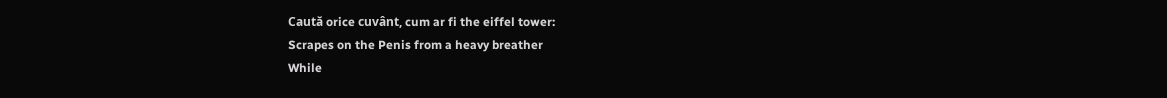Caută orice cuvânt, cum ar fi the eiffel tower:
Scrapes on the Penis from a heavy breather
While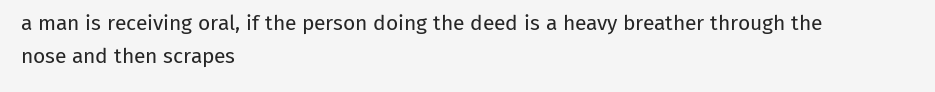a man is receiving oral, if the person doing the deed is a heavy breather through the nose and then scrapes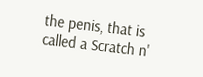the penis, that is called a Scratch n'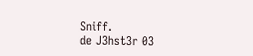Sniff.
de J3hst3r 03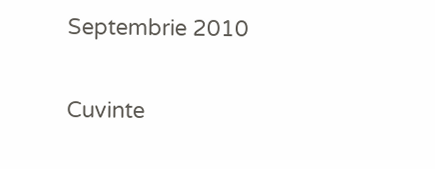Septembrie 2010

Cuvinte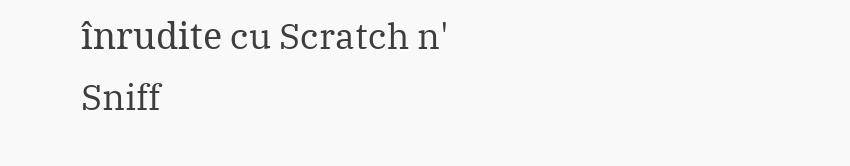înrudite cu Scratch n' Sniff